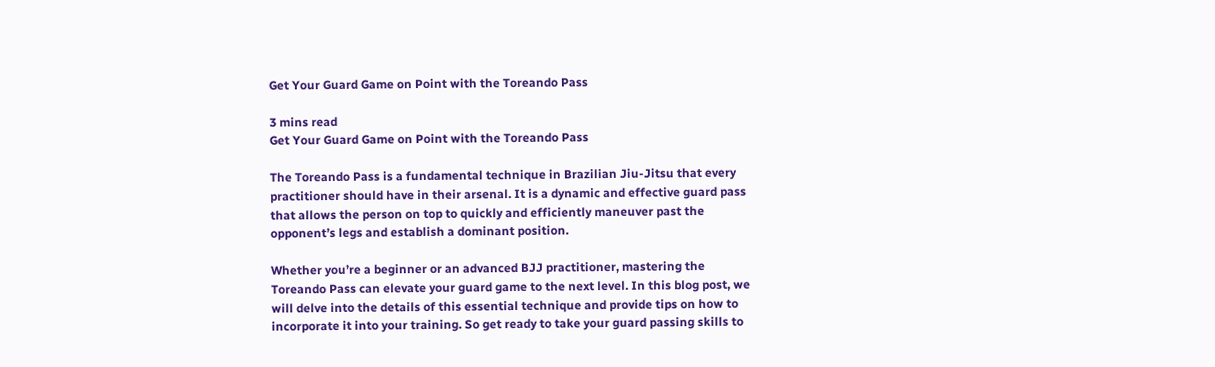Get Your Guard Game on Point with the Toreando Pass

3 mins read
Get Your Guard Game on Point with the Toreando Pass

The Toreando Pass is a fundamental technique in Brazilian Jiu-Jitsu that every practitioner should have in their arsenal. It is a dynamic and effective guard pass that allows the person on top to quickly and efficiently maneuver past the opponent’s legs and establish a dominant position.

Whether you’re a beginner or an advanced BJJ practitioner, mastering the Toreando Pass can elevate your guard game to the next level. In this blog post, we will delve into the details of this essential technique and provide tips on how to incorporate it into your training. So get ready to take your guard passing skills to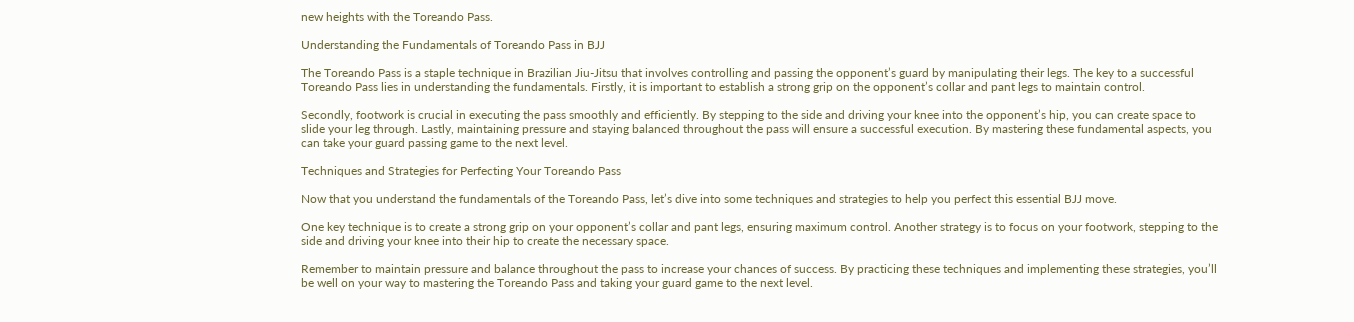new heights with the Toreando Pass.

Understanding the Fundamentals of Toreando Pass in BJJ

The Toreando Pass is a staple technique in Brazilian Jiu-Jitsu that involves controlling and passing the opponent’s guard by manipulating their legs. The key to a successful Toreando Pass lies in understanding the fundamentals. Firstly, it is important to establish a strong grip on the opponent’s collar and pant legs to maintain control.

Secondly, footwork is crucial in executing the pass smoothly and efficiently. By stepping to the side and driving your knee into the opponent’s hip, you can create space to slide your leg through. Lastly, maintaining pressure and staying balanced throughout the pass will ensure a successful execution. By mastering these fundamental aspects, you can take your guard passing game to the next level.

Techniques and Strategies for Perfecting Your Toreando Pass

Now that you understand the fundamentals of the Toreando Pass, let’s dive into some techniques and strategies to help you perfect this essential BJJ move.

One key technique is to create a strong grip on your opponent’s collar and pant legs, ensuring maximum control. Another strategy is to focus on your footwork, stepping to the side and driving your knee into their hip to create the necessary space.

Remember to maintain pressure and balance throughout the pass to increase your chances of success. By practicing these techniques and implementing these strategies, you’ll be well on your way to mastering the Toreando Pass and taking your guard game to the next level.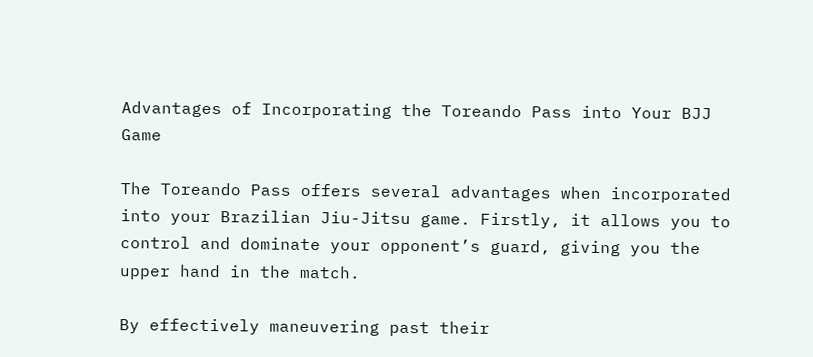Advantages of Incorporating the Toreando Pass into Your BJJ Game

The Toreando Pass offers several advantages when incorporated into your Brazilian Jiu-Jitsu game. Firstly, it allows you to control and dominate your opponent’s guard, giving you the upper hand in the match.

By effectively maneuvering past their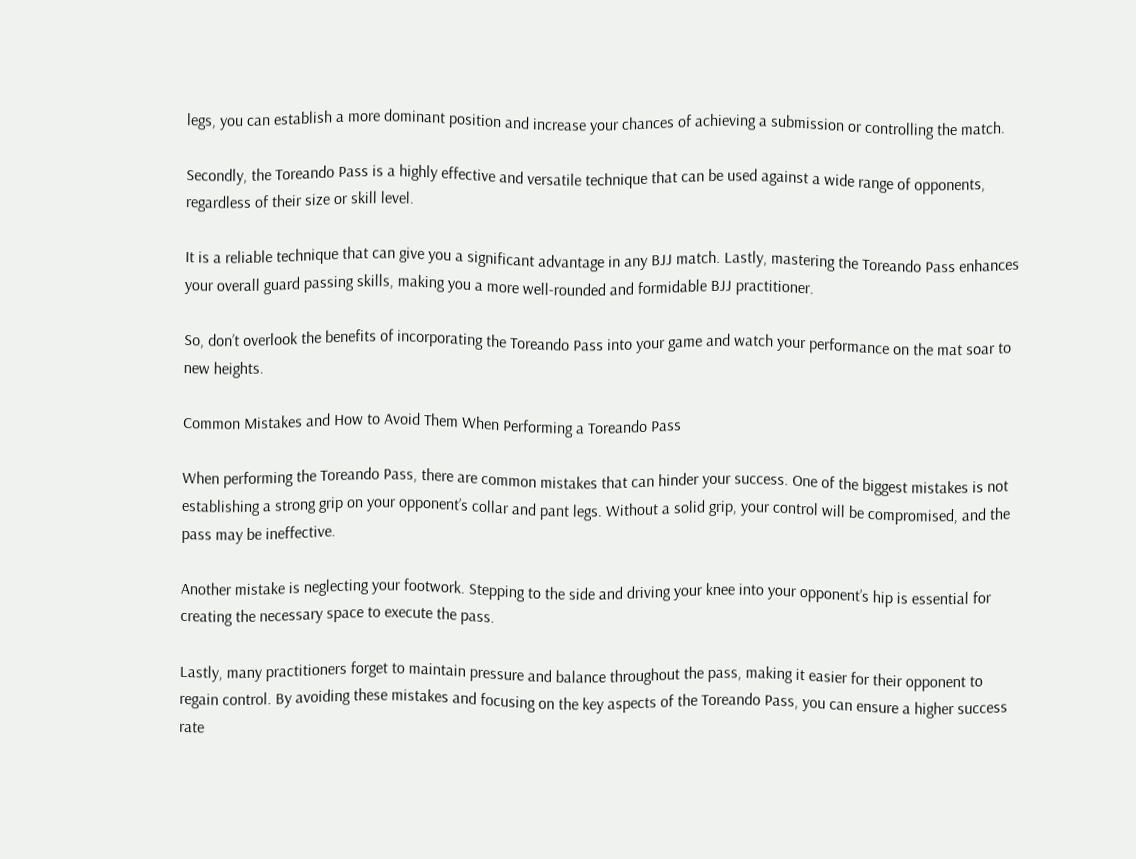legs, you can establish a more dominant position and increase your chances of achieving a submission or controlling the match.

Secondly, the Toreando Pass is a highly effective and versatile technique that can be used against a wide range of opponents, regardless of their size or skill level.

It is a reliable technique that can give you a significant advantage in any BJJ match. Lastly, mastering the Toreando Pass enhances your overall guard passing skills, making you a more well-rounded and formidable BJJ practitioner.

So, don’t overlook the benefits of incorporating the Toreando Pass into your game and watch your performance on the mat soar to new heights.

Common Mistakes and How to Avoid Them When Performing a Toreando Pass

When performing the Toreando Pass, there are common mistakes that can hinder your success. One of the biggest mistakes is not establishing a strong grip on your opponent’s collar and pant legs. Without a solid grip, your control will be compromised, and the pass may be ineffective.

Another mistake is neglecting your footwork. Stepping to the side and driving your knee into your opponent’s hip is essential for creating the necessary space to execute the pass.

Lastly, many practitioners forget to maintain pressure and balance throughout the pass, making it easier for their opponent to regain control. By avoiding these mistakes and focusing on the key aspects of the Toreando Pass, you can ensure a higher success rate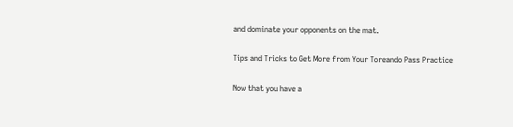and dominate your opponents on the mat.

Tips and Tricks to Get More from Your Toreando Pass Practice

Now that you have a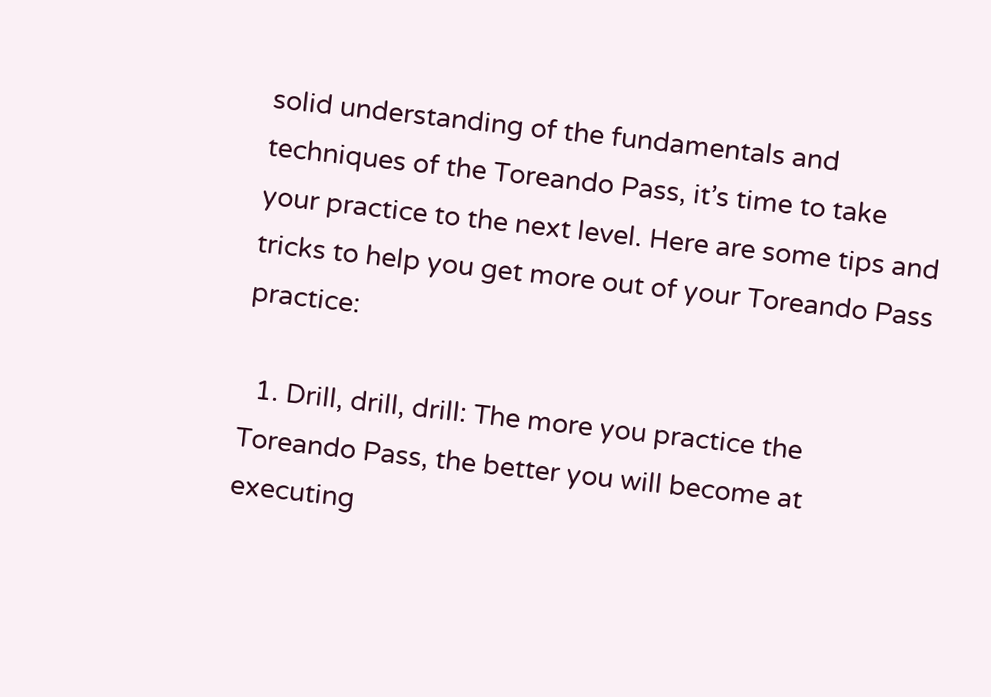solid understanding of the fundamentals and techniques of the Toreando Pass, it’s time to take your practice to the next level. Here are some tips and tricks to help you get more out of your Toreando Pass practice:

  1. Drill, drill, drill: The more you practice the Toreando Pass, the better you will become at executing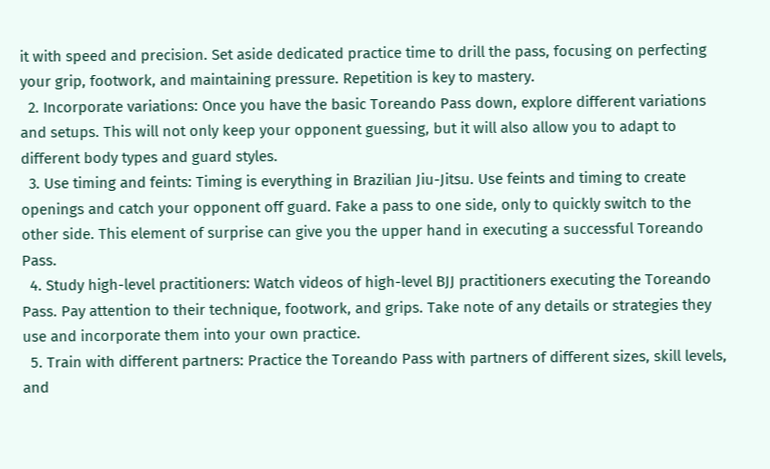it with speed and precision. Set aside dedicated practice time to drill the pass, focusing on perfecting your grip, footwork, and maintaining pressure. Repetition is key to mastery.
  2. Incorporate variations: Once you have the basic Toreando Pass down, explore different variations and setups. This will not only keep your opponent guessing, but it will also allow you to adapt to different body types and guard styles.
  3. Use timing and feints: Timing is everything in Brazilian Jiu-Jitsu. Use feints and timing to create openings and catch your opponent off guard. Fake a pass to one side, only to quickly switch to the other side. This element of surprise can give you the upper hand in executing a successful Toreando Pass.
  4. Study high-level practitioners: Watch videos of high-level BJJ practitioners executing the Toreando Pass. Pay attention to their technique, footwork, and grips. Take note of any details or strategies they use and incorporate them into your own practice.
  5. Train with different partners: Practice the Toreando Pass with partners of different sizes, skill levels, and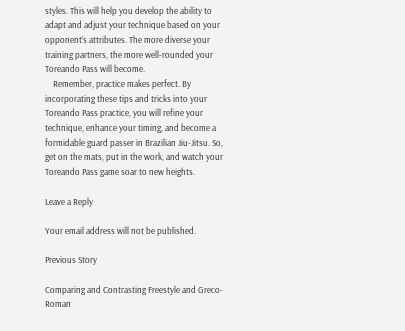styles. This will help you develop the ability to adapt and adjust your technique based on your opponent’s attributes. The more diverse your training partners, the more well-rounded your Toreando Pass will become.
    Remember, practice makes perfect. By incorporating these tips and tricks into your Toreando Pass practice, you will refine your technique, enhance your timing, and become a formidable guard passer in Brazilian Jiu-Jitsu. So, get on the mats, put in the work, and watch your Toreando Pass game soar to new heights.

Leave a Reply

Your email address will not be published.

Previous Story

Comparing and Contrasting Freestyle and Greco-Roman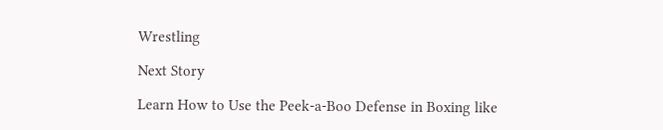Wrestling

Next Story

Learn How to Use the Peek-a-Boo Defense in Boxing like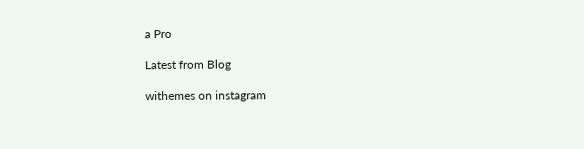a Pro

Latest from Blog

withemes on instagram